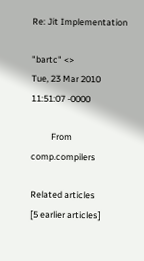Re: Jit Implementation

"bartc" <>
Tue, 23 Mar 2010 11:51:07 -0000

          From comp.compilers

Related articles
[5 earlier articles]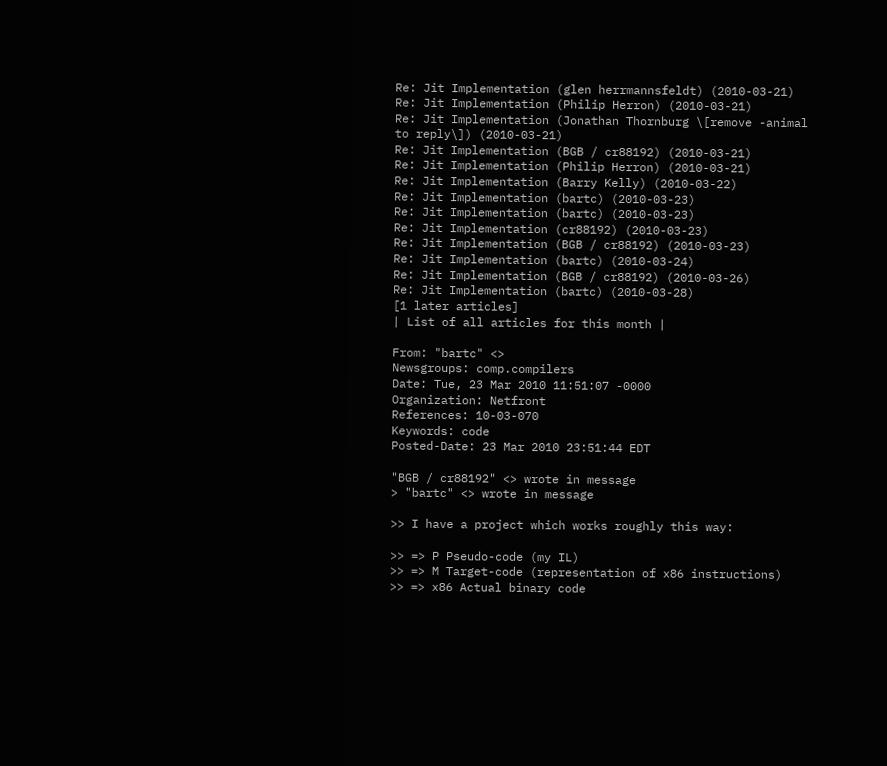Re: Jit Implementation (glen herrmannsfeldt) (2010-03-21)
Re: Jit Implementation (Philip Herron) (2010-03-21)
Re: Jit Implementation (Jonathan Thornburg \[remove -animal to reply\]) (2010-03-21)
Re: Jit Implementation (BGB / cr88192) (2010-03-21)
Re: Jit Implementation (Philip Herron) (2010-03-21)
Re: Jit Implementation (Barry Kelly) (2010-03-22)
Re: Jit Implementation (bartc) (2010-03-23)
Re: Jit Implementation (bartc) (2010-03-23)
Re: Jit Implementation (cr88192) (2010-03-23)
Re: Jit Implementation (BGB / cr88192) (2010-03-23)
Re: Jit Implementation (bartc) (2010-03-24)
Re: Jit Implementation (BGB / cr88192) (2010-03-26)
Re: Jit Implementation (bartc) (2010-03-28)
[1 later articles]
| List of all articles for this month |

From: "bartc" <>
Newsgroups: comp.compilers
Date: Tue, 23 Mar 2010 11:51:07 -0000
Organization: Netfront
References: 10-03-070
Keywords: code
Posted-Date: 23 Mar 2010 23:51:44 EDT

"BGB / cr88192" <> wrote in message
> "bartc" <> wrote in message

>> I have a project which works roughly this way:

>> => P Pseudo-code (my IL)
>> => M Target-code (representation of x86 instructions)
>> => x86 Actual binary code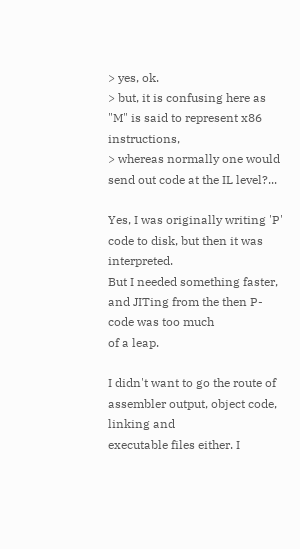> yes, ok.
> but, it is confusing here as "M" is said to represent x86 instructions,
> whereas normally one would send out code at the IL level?...

Yes, I was originally writing 'P' code to disk, but then it was interpreted.
But I needed something faster, and JITing from the then P-code was too much
of a leap.

I didn't want to go the route of assembler output, object code, linking and
executable files either. I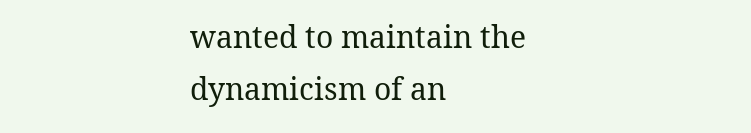wanted to maintain the dynamicism of an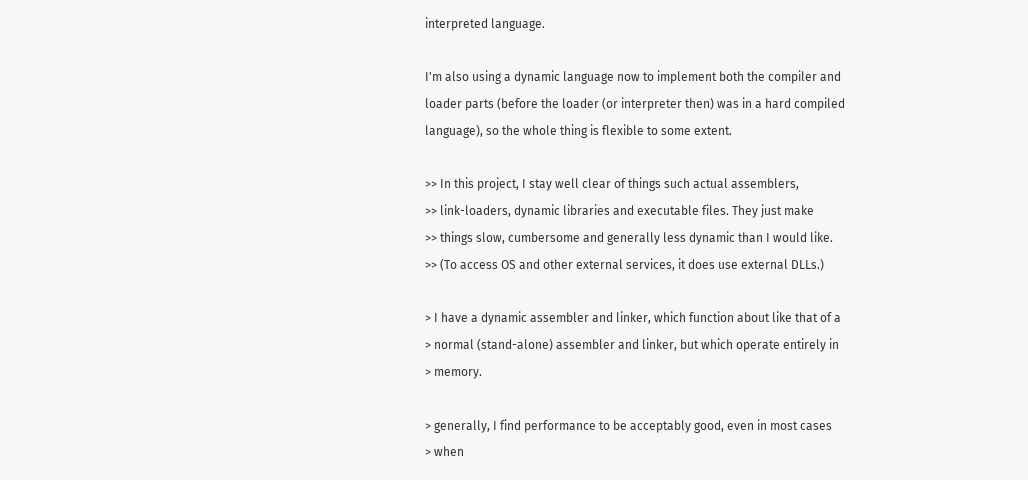interpreted language.

I'm also using a dynamic language now to implement both the compiler and
loader parts (before the loader (or interpreter then) was in a hard compiled
language), so the whole thing is flexible to some extent.

>> In this project, I stay well clear of things such actual assemblers,
>> link-loaders, dynamic libraries and executable files. They just make
>> things slow, cumbersome and generally less dynamic than I would like.
>> (To access OS and other external services, it does use external DLLs.)

> I have a dynamic assembler and linker, which function about like that of a
> normal (stand-alone) assembler and linker, but which operate entirely in
> memory.

> generally, I find performance to be acceptably good, even in most cases
> when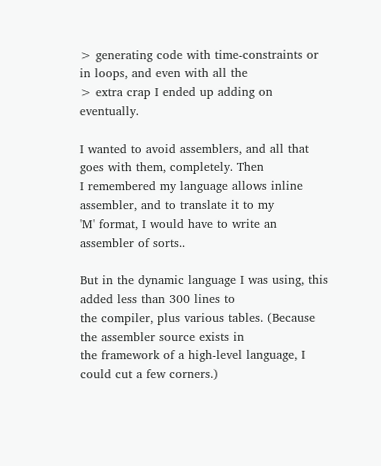> generating code with time-constraints or in loops, and even with all the
> extra crap I ended up adding on eventually.

I wanted to avoid assemblers, and all that goes with them, completely. Then
I remembered my language allows inline assembler, and to translate it to my
'M' format, I would have to write an assembler of sorts..

But in the dynamic language I was using, this added less than 300 lines to
the compiler, plus various tables. (Because the assembler source exists in
the framework of a high-level language, I could cut a few corners.)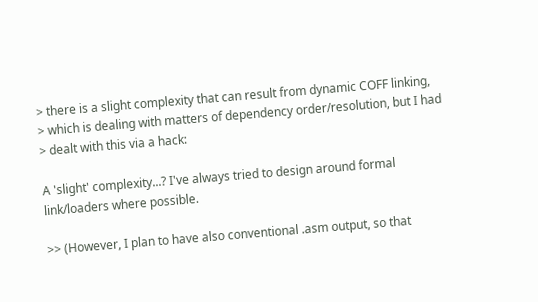> there is a slight complexity that can result from dynamic COFF linking,
> which is dealing with matters of dependency order/resolution, but I had
> dealt with this via a hack:

A 'slight' complexity...? I've always tried to design around formal
link/loaders where possible.

>> (However, I plan to have also conventional .asm output, so that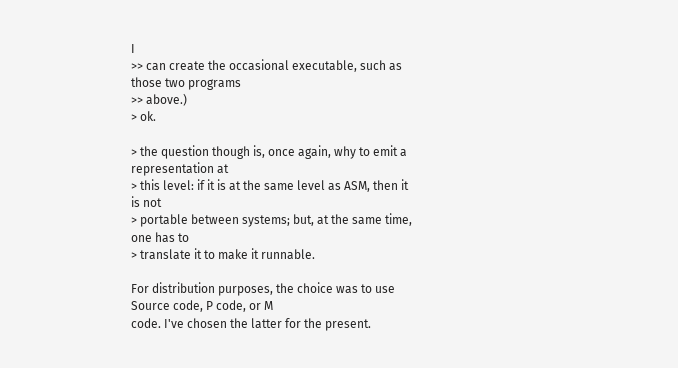I
>> can create the occasional executable, such as those two programs
>> above.)
> ok.

> the question though is, once again, why to emit a representation at
> this level: if it is at the same level as ASM, then it is not
> portable between systems; but, at the same time, one has to
> translate it to make it runnable.

For distribution purposes, the choice was to use Source code, P code, or M
code. I've chosen the latter for the present.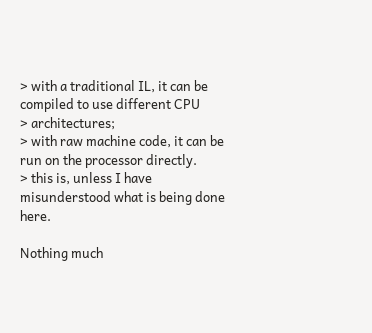> with a traditional IL, it can be compiled to use different CPU
> architectures;
> with raw machine code, it can be run on the processor directly.
> this is, unless I have misunderstood what is being done here.

Nothing much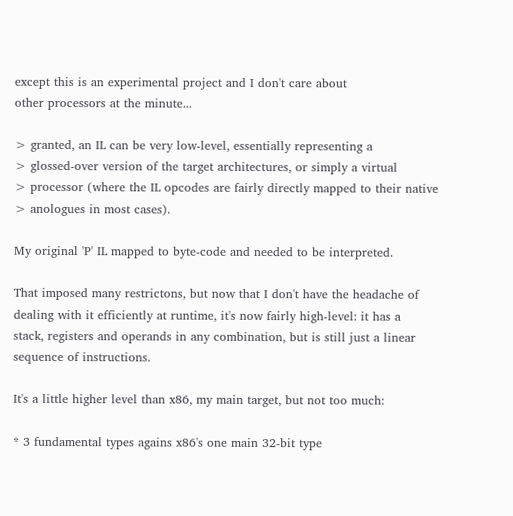except this is an experimental project and I don't care about
other processors at the minute...

> granted, an IL can be very low-level, essentially representing a
> glossed-over version of the target architectures, or simply a virtual
> processor (where the IL opcodes are fairly directly mapped to their native
> anologues in most cases).

My original 'P' IL mapped to byte-code and needed to be interpreted.

That imposed many restrictons, but now that I don't have the headache of
dealing with it efficiently at runtime, it's now fairly high-level: it has a
stack, registers and operands in any combination, but is still just a linear
sequence of instructions.

It's a little higher level than x86, my main target, but not too much:

* 3 fundamental types agains x86's one main 32-bit type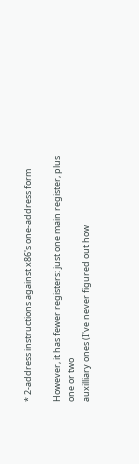* 2-address instructions against x86's one-address form

However, it has fewer registers: just one main register, plus one or two
auxilliary ones (I've never figured out how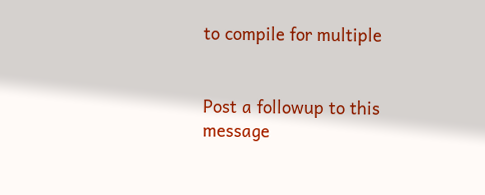to compile for multiple


Post a followup to this message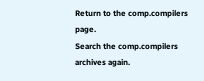Return to the comp.compilers page.
Search the comp.compilers archives again.